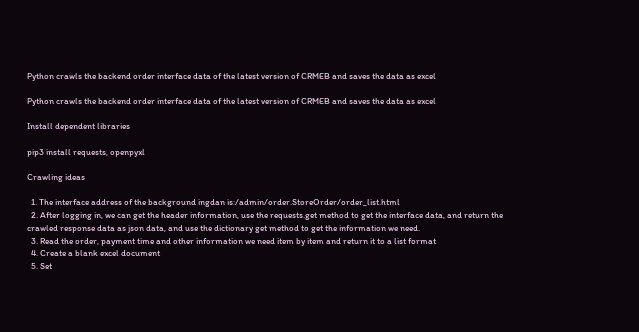Python crawls the backend order interface data of the latest version of CRMEB and saves the data as excel

Python crawls the backend order interface data of the latest version of CRMEB and saves the data as excel

Install dependent libraries

pip3 install requests, openpyxl

Crawling ideas

  1. The interface address of the background ingdan is:/admin/order.StoreOrder/order_list.html
  2. After logging in, we can get the header information, use the requests.get method to get the interface data, and return the crawled response data as json data, and use the dictionary get method to get the information we need.
  3. Read the order, payment time and other information we need item by item and return it to a list format
  4. Create a blank excel document
  5. Set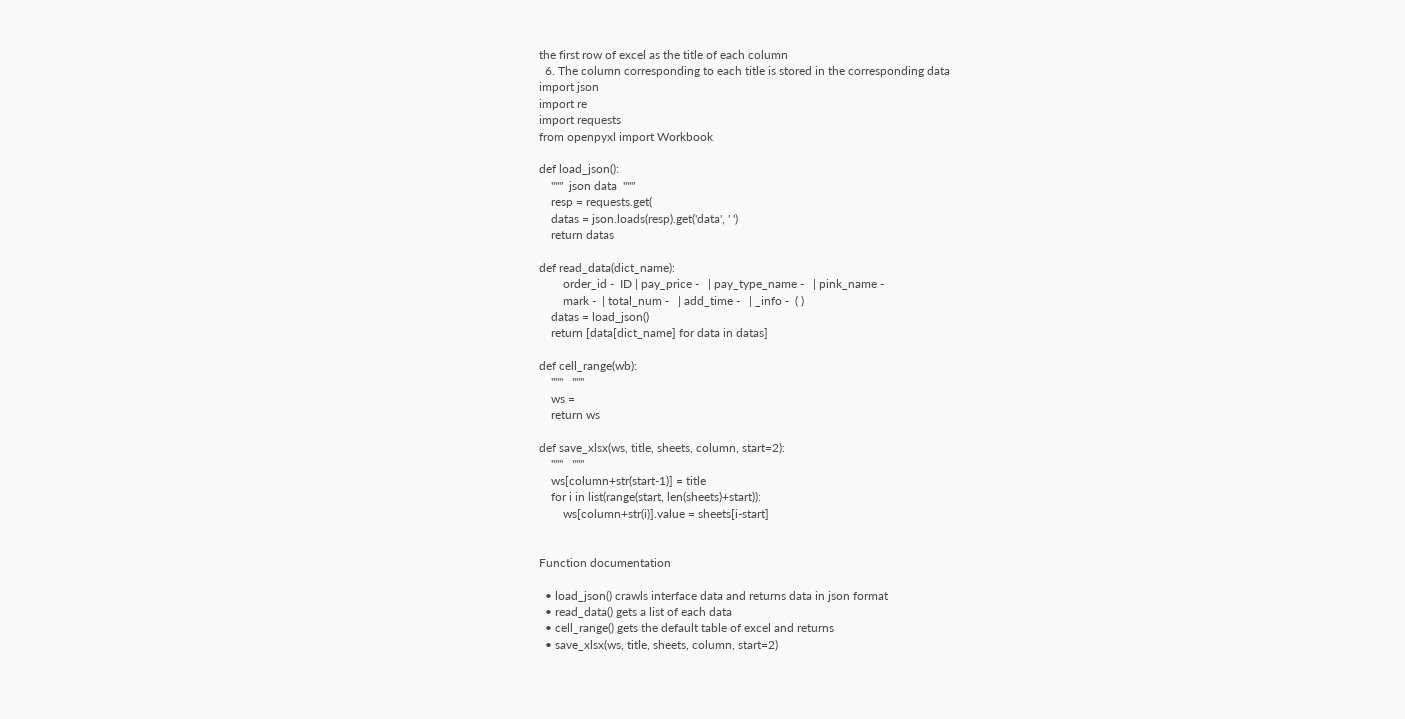the first row of excel as the title of each column
  6. The column corresponding to each title is stored in the corresponding data
import json
import re
import requests
from openpyxl import Workbook

def load_json():
    """  json data  """
    resp = requests.get(
    datas = json.loads(resp).get('data', ' ')
    return datas

def read_data(dict_name):
        order_id -  ID | pay_price -   | pay_type_name -   | pink_name -
        mark -  | total_num -   | add_time -   | _info -  ( )
    datas = load_json()
    return [data[dict_name] for data in datas]

def cell_range(wb):
    """   """
    ws =
    return ws

def save_xlsx(ws, title, sheets, column, start=2):
    """   """
    ws[column+str(start-1)] = title
    for i in list(range(start, len(sheets)+start)):
        ws[column+str(i)].value = sheets[i-start]


Function documentation

  • load_json() crawls interface data and returns data in json format
  • read_data() gets a list of each data
  • cell_range() gets the default table of excel and returns
  • save_xlsx(ws, title, sheets, column, start=2)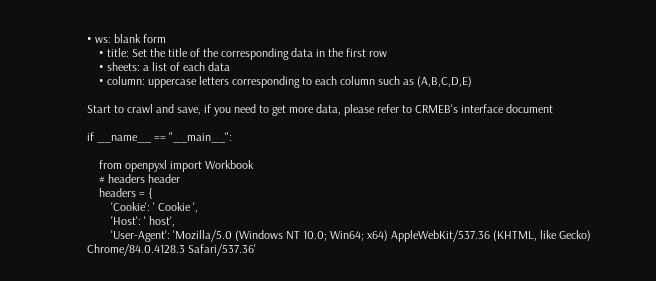• ws: blank form
    • title: Set the title of the corresponding data in the first row
    • sheets: a list of each data
    • column: uppercase letters corresponding to each column such as (A,B,C,D,E)

Start to crawl and save, if you need to get more data, please refer to CRMEB's interface document

if __name__ == "__main__":

    from openpyxl import Workbook
    # headers header
    headers = {
        'Cookie': ' Cookie ',
        'Host': ' host',
        'User-Agent': 'Mozilla/5.0 (Windows NT 10.0; Win64; x64) AppleWebKit/537.36 (KHTML, like Gecko) Chrome/84.0.4128.3 Safari/537.36'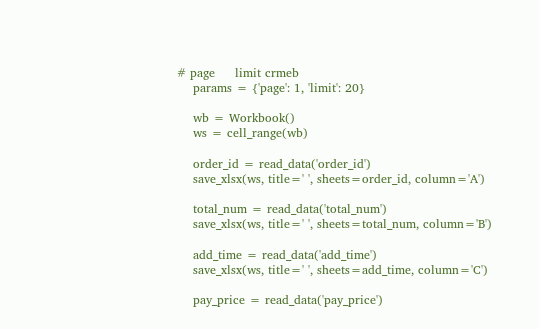# page     limit crmeb
    params = {'page': 1, 'limit': 20}

    wb = Workbook()
    ws = cell_range(wb)

    order_id = read_data('order_id')
    save_xlsx(ws, title=' ', sheets=order_id, column='A')

    total_num = read_data('total_num')
    save_xlsx(ws, title=' ', sheets=total_num, column='B')

    add_time = read_data('add_time')
    save_xlsx(ws, title=' ', sheets=add_time, column='C')

    pay_price = read_data('pay_price')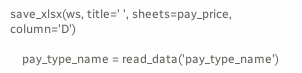save_xlsx(ws, title=' ', sheets=pay_price, column='D')

    pay_type_name = read_data('pay_type_name')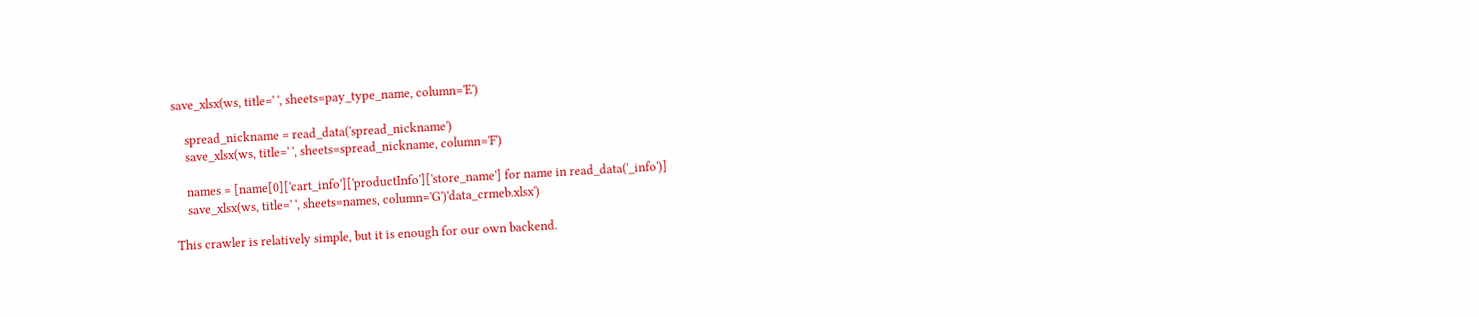save_xlsx(ws, title=' ', sheets=pay_type_name, column='E')

    spread_nickname = read_data('spread_nickname')
    save_xlsx(ws, title=' ', sheets=spread_nickname, column='F')

    names = [name[0]['cart_info']['productInfo']['store_name'] for name in read_data('_info')]
    save_xlsx(ws, title=' ', sheets=names, column='G')'data_crmeb.xlsx')

This crawler is relatively simple, but it is enough for our own backend.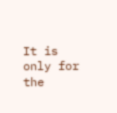It is only for the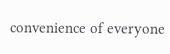convenience of everyone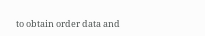to obtain order data and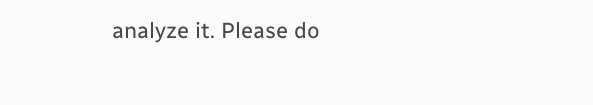analyze it. Please do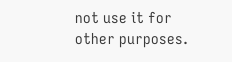not use it for other purposes.